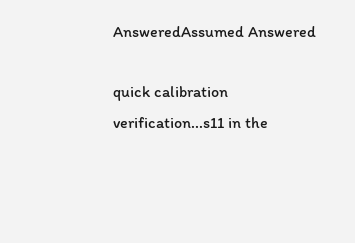AnsweredAssumed Answered

quick calibration verification...s11 in the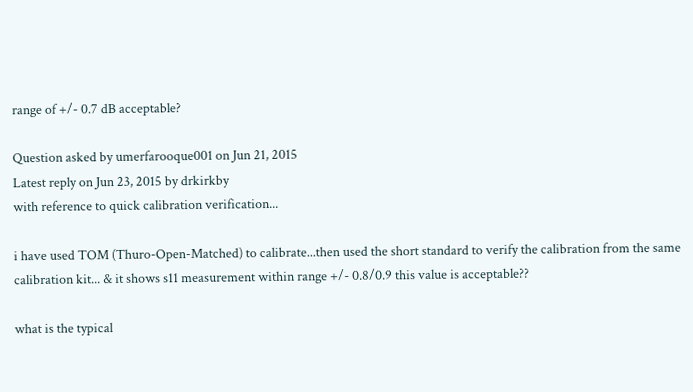range of +/- 0.7 dB acceptable?

Question asked by umerfarooque001 on Jun 21, 2015
Latest reply on Jun 23, 2015 by drkirkby
with reference to quick calibration verification...

i have used TOM (Thuro-Open-Matched) to calibrate...then used the short standard to verify the calibration from the same calibration kit... & it shows s11 measurement within range +/- 0.8/0.9 this value is acceptable??

what is the typical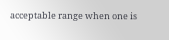acceptable range when one is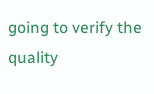going to verify the quality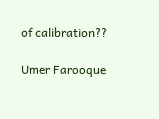of calibration??

Umer Farooque